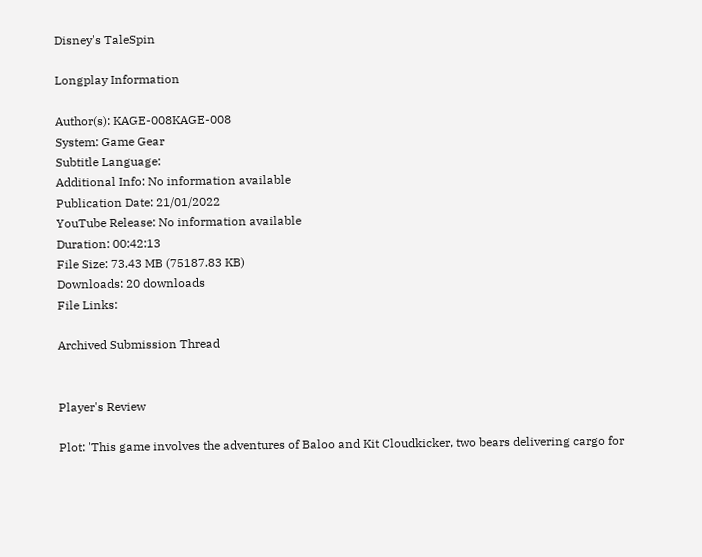Disney's TaleSpin

Longplay Information

Author(s): KAGE-008KAGE-008
System: Game Gear
Subtitle Language:
Additional Info: No information available
Publication Date: 21/01/2022
YouTube Release: No information available
Duration: 00:42:13
File Size: 73.43 MB (75187.83 KB)
Downloads: 20 downloads
File Links:

Archived Submission Thread


Player's Review

Plot: 'This game involves the adventures of Baloo and Kit Cloudkicker, two bears delivering cargo for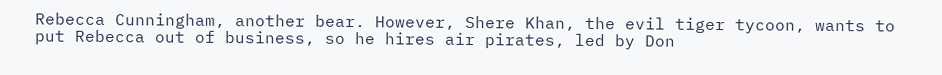Rebecca Cunningham, another bear. However, Shere Khan, the evil tiger tycoon, wants to put Rebecca out of business, so he hires air pirates, led by Don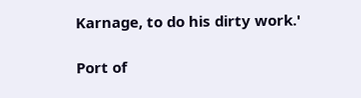Karnage, to do his dirty work.'

Port of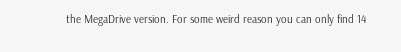the MegaDrive version. For some weird reason you can only find 14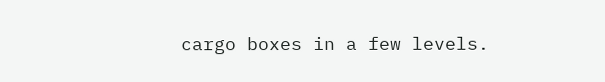cargo boxes in a few levels.